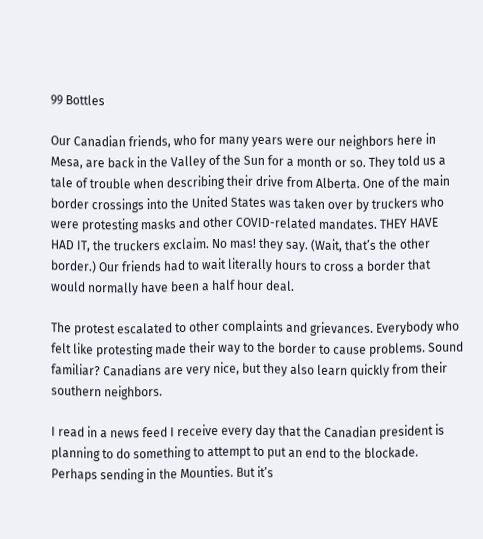99 Bottles

Our Canadian friends, who for many years were our neighbors here in Mesa, are back in the Valley of the Sun for a month or so. They told us a tale of trouble when describing their drive from Alberta. One of the main border crossings into the United States was taken over by truckers who were protesting masks and other COVID-related mandates. THEY HAVE HAD IT, the truckers exclaim. No mas! they say. (Wait, that’s the other border.) Our friends had to wait literally hours to cross a border that would normally have been a half hour deal.

The protest escalated to other complaints and grievances. Everybody who felt like protesting made their way to the border to cause problems. Sound familiar? Canadians are very nice, but they also learn quickly from their southern neighbors.

I read in a news feed I receive every day that the Canadian president is planning to do something to attempt to put an end to the blockade. Perhaps sending in the Mounties. But it’s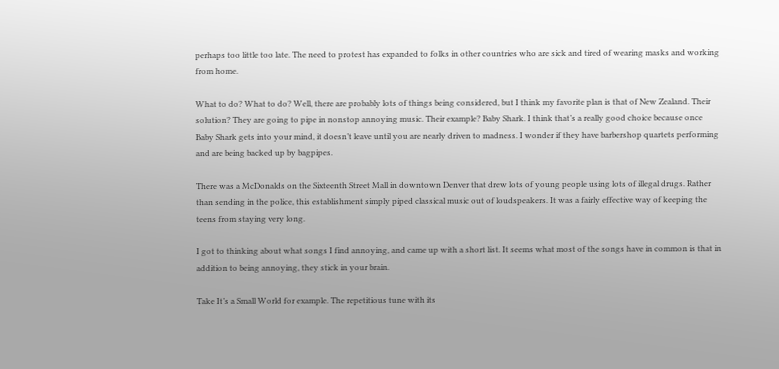perhaps too little too late. The need to protest has expanded to folks in other countries who are sick and tired of wearing masks and working from home.

What to do? What to do? Well, there are probably lots of things being considered, but I think my favorite plan is that of New Zealand. Their solution? They are going to pipe in nonstop annoying music. Their example? Baby Shark. I think that’s a really good choice because once Baby Shark gets into your mind, it doesn’t leave until you are nearly driven to madness. I wonder if they have barbershop quartets performing and are being backed up by bagpipes.

There was a McDonalds on the Sixteenth Street Mall in downtown Denver that drew lots of young people using lots of illegal drugs. Rather than sending in the police, this establishment simply piped classical music out of loudspeakers. It was a fairly effective way of keeping the teens from staying very long.

I got to thinking about what songs I find annoying, and came up with a short list. It seems what most of the songs have in common is that in addition to being annoying, they stick in your brain.

Take It’s a Small World for example. The repetitious tune with its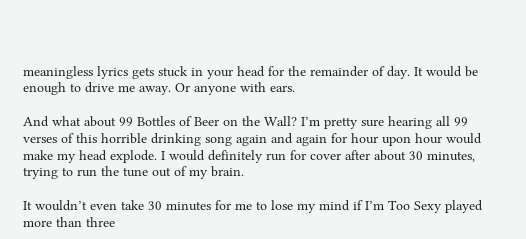meaningless lyrics gets stuck in your head for the remainder of day. It would be enough to drive me away. Or anyone with ears.

And what about 99 Bottles of Beer on the Wall? I’m pretty sure hearing all 99 verses of this horrible drinking song again and again for hour upon hour would make my head explode. I would definitely run for cover after about 30 minutes, trying to run the tune out of my brain.

It wouldn’t even take 30 minutes for me to lose my mind if I’m Too Sexy played more than three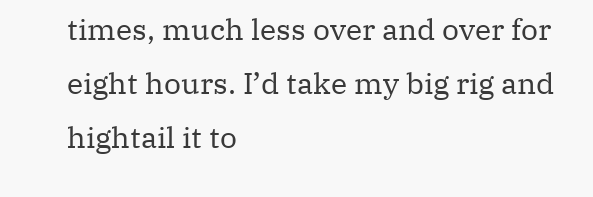times, much less over and over for eight hours. I’d take my big rig and hightail it to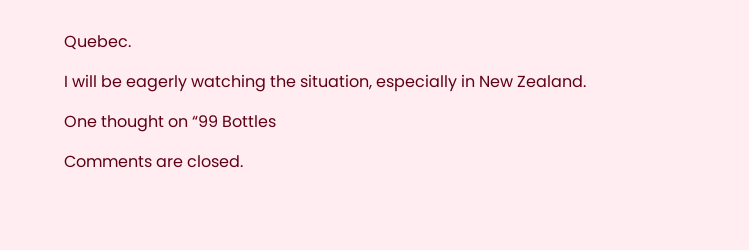Quebec.

I will be eagerly watching the situation, especially in New Zealand.

One thought on “99 Bottles

Comments are closed.